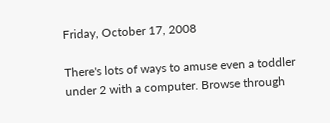Friday, October 17, 2008

There's lots of ways to amuse even a toddler under 2 with a computer. Browse through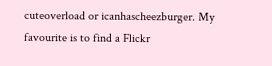cuteoverload or icanhascheezburger. My favourite is to find a Flickr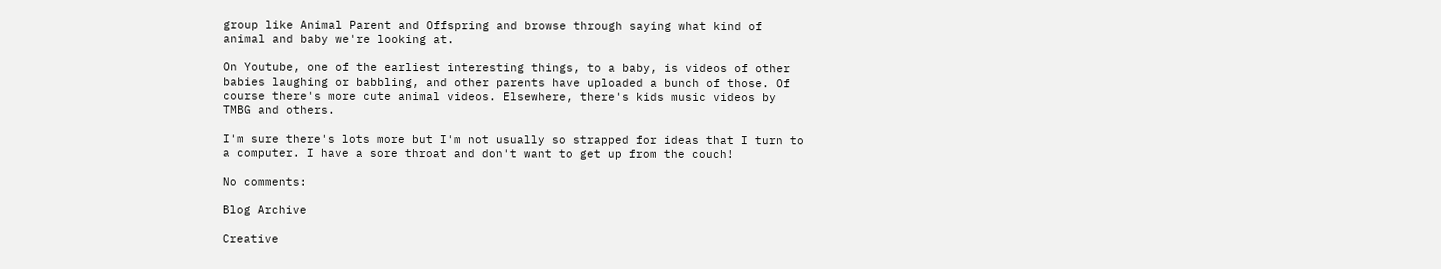group like Animal Parent and Offspring and browse through saying what kind of animal and baby we're looking at.

On Youtube, one of the earliest interesting things, to a baby, is videos of other babies laughing or babbling, and other parents have uploaded a bunch of those. Of course there's more cute animal videos. Elsewhere, there's kids music videos by TMBG and others.

I'm sure there's lots more but I'm not usually so strapped for ideas that I turn to a computer. I have a sore throat and don't want to get up from the couch!

No comments:

Blog Archive

Creative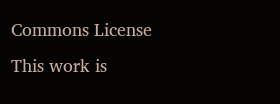Commons License
This work is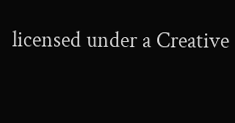licensed under a Creative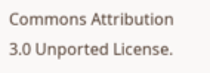Commons Attribution 3.0 Unported License.